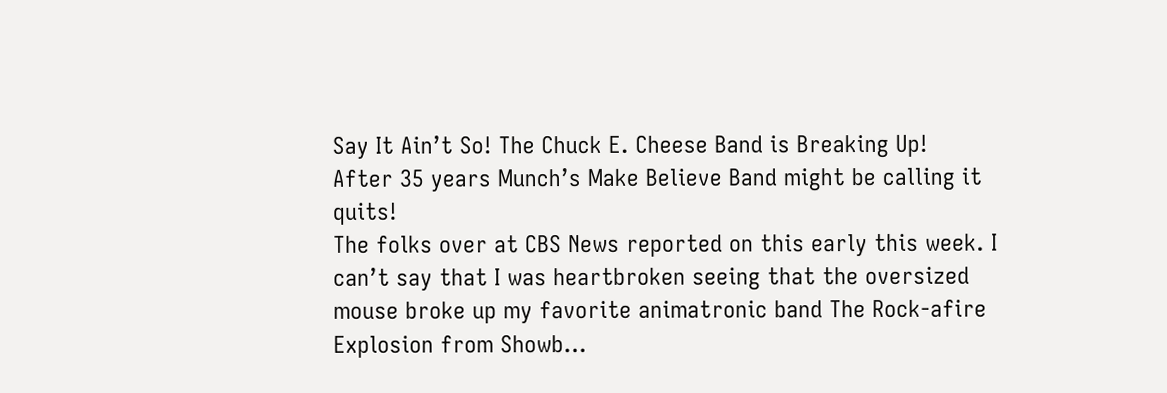Say It Ain’t So! The Chuck E. Cheese Band is Breaking Up!
After 35 years Munch’s Make Believe Band might be calling it quits!
The folks over at CBS News reported on this early this week. I can’t say that I was heartbroken seeing that the oversized mouse broke up my favorite animatronic band The Rock-afire Explosion from Showb…